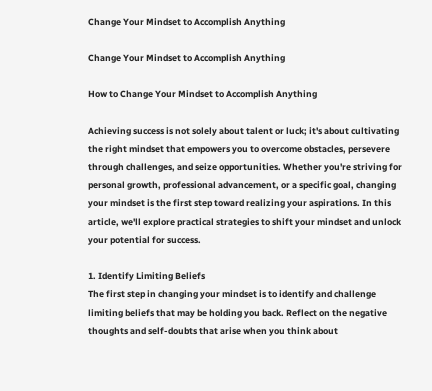Change Your Mindset to Accomplish Anything

Change Your Mindset to Accomplish Anything

How to Change Your Mindset to Accomplish Anything

Achieving success is not solely about talent or luck; it's about cultivating the right mindset that empowers you to overcome obstacles, persevere through challenges, and seize opportunities. Whether you're striving for personal growth, professional advancement, or a specific goal, changing your mindset is the first step toward realizing your aspirations. In this article, we'll explore practical strategies to shift your mindset and unlock your potential for success.

1. Identify Limiting Beliefs
The first step in changing your mindset is to identify and challenge limiting beliefs that may be holding you back. Reflect on the negative thoughts and self-doubts that arise when you think about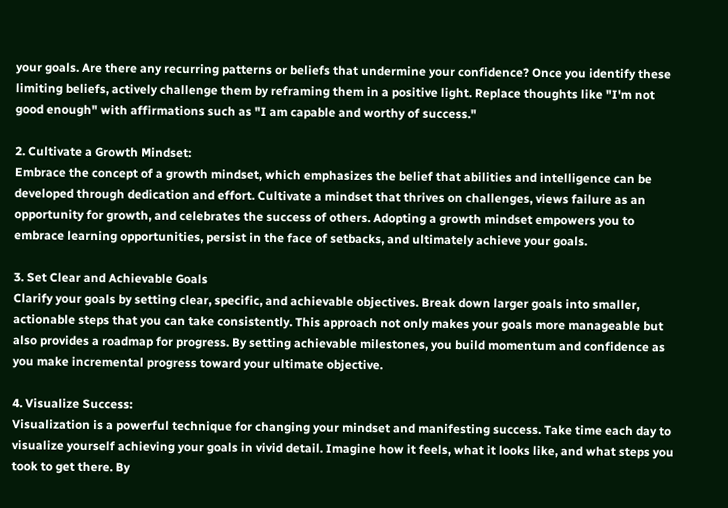your goals. Are there any recurring patterns or beliefs that undermine your confidence? Once you identify these limiting beliefs, actively challenge them by reframing them in a positive light. Replace thoughts like "I'm not good enough" with affirmations such as "I am capable and worthy of success."

2. Cultivate a Growth Mindset:
Embrace the concept of a growth mindset, which emphasizes the belief that abilities and intelligence can be developed through dedication and effort. Cultivate a mindset that thrives on challenges, views failure as an opportunity for growth, and celebrates the success of others. Adopting a growth mindset empowers you to embrace learning opportunities, persist in the face of setbacks, and ultimately achieve your goals.

3. Set Clear and Achievable Goals
Clarify your goals by setting clear, specific, and achievable objectives. Break down larger goals into smaller, actionable steps that you can take consistently. This approach not only makes your goals more manageable but also provides a roadmap for progress. By setting achievable milestones, you build momentum and confidence as you make incremental progress toward your ultimate objective.

4. Visualize Success:
Visualization is a powerful technique for changing your mindset and manifesting success. Take time each day to visualize yourself achieving your goals in vivid detail. Imagine how it feels, what it looks like, and what steps you took to get there. By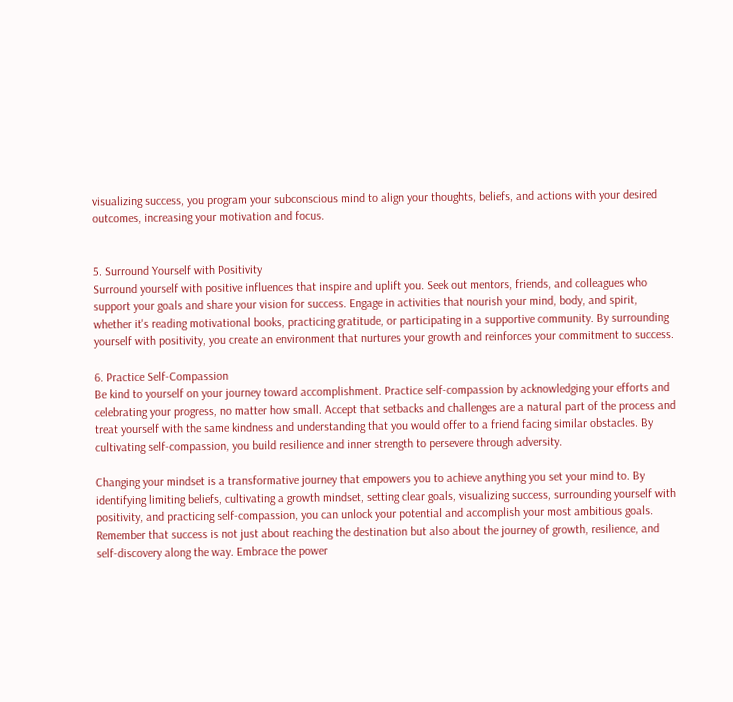visualizing success, you program your subconscious mind to align your thoughts, beliefs, and actions with your desired outcomes, increasing your motivation and focus.


5. Surround Yourself with Positivity
Surround yourself with positive influences that inspire and uplift you. Seek out mentors, friends, and colleagues who support your goals and share your vision for success. Engage in activities that nourish your mind, body, and spirit, whether it's reading motivational books, practicing gratitude, or participating in a supportive community. By surrounding yourself with positivity, you create an environment that nurtures your growth and reinforces your commitment to success.

6. Practice Self-Compassion
Be kind to yourself on your journey toward accomplishment. Practice self-compassion by acknowledging your efforts and celebrating your progress, no matter how small. Accept that setbacks and challenges are a natural part of the process and treat yourself with the same kindness and understanding that you would offer to a friend facing similar obstacles. By cultivating self-compassion, you build resilience and inner strength to persevere through adversity.

Changing your mindset is a transformative journey that empowers you to achieve anything you set your mind to. By identifying limiting beliefs, cultivating a growth mindset, setting clear goals, visualizing success, surrounding yourself with positivity, and practicing self-compassion, you can unlock your potential and accomplish your most ambitious goals. Remember that success is not just about reaching the destination but also about the journey of growth, resilience, and self-discovery along the way. Embrace the power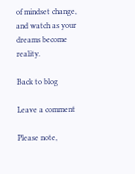of mindset change, and watch as your dreams become reality.

Back to blog

Leave a comment

Please note,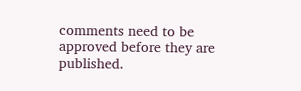comments need to be approved before they are published.